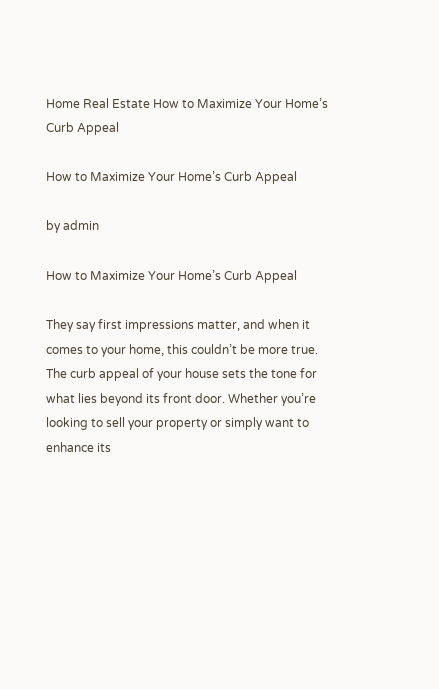Home Real Estate How to Maximize Your Home’s Curb Appeal

How to Maximize Your Home’s Curb Appeal

by admin

How to Maximize Your Home’s Curb Appeal

They say first impressions matter, and when it comes to your home, this couldn’t be more true. The curb appeal of your house sets the tone for what lies beyond its front door. Whether you’re looking to sell your property or simply want to enhance its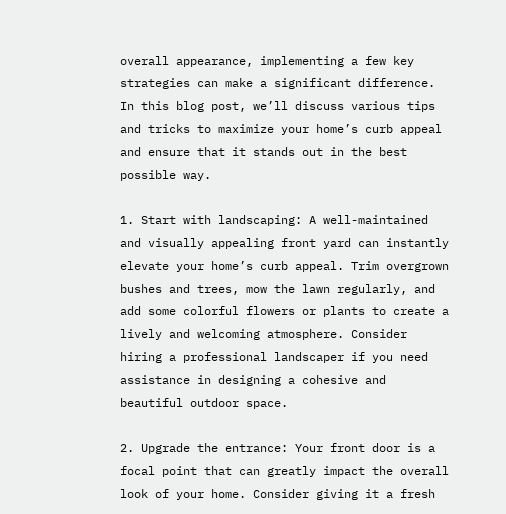overall appearance, implementing a few key strategies can make a significant difference. In this blog post, we’ll discuss various tips and tricks to maximize your home’s curb appeal and ensure that it stands out in the best possible way.

1. Start with landscaping: A well-maintained and visually appealing front yard can instantly elevate your home’s curb appeal. Trim overgrown bushes and trees, mow the lawn regularly, and add some colorful flowers or plants to create a lively and welcoming atmosphere. Consider hiring a professional landscaper if you need assistance in designing a cohesive and beautiful outdoor space.

2. Upgrade the entrance: Your front door is a focal point that can greatly impact the overall look of your home. Consider giving it a fresh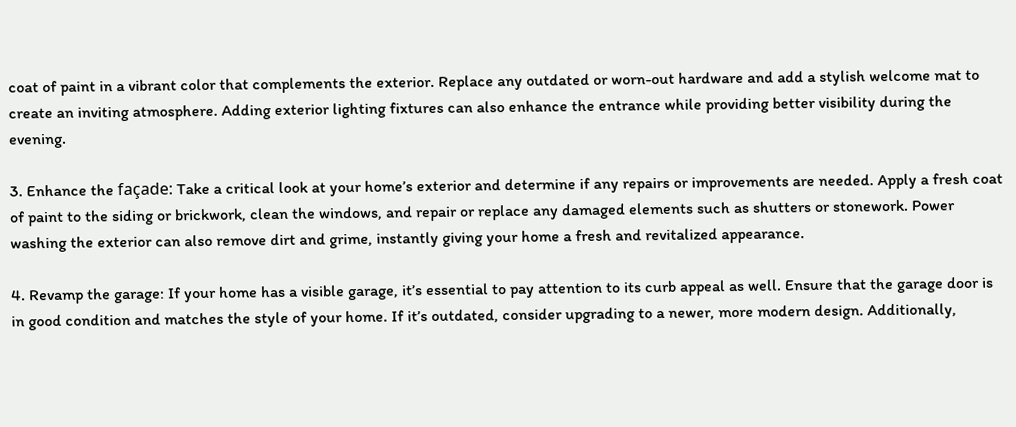coat of paint in a vibrant color that complements the exterior. Replace any outdated or worn-out hardware and add a stylish welcome mat to create an inviting atmosphere. Adding exterior lighting fixtures can also enhance the entrance while providing better visibility during the evening.

3. Enhance the façade: Take a critical look at your home’s exterior and determine if any repairs or improvements are needed. Apply a fresh coat of paint to the siding or brickwork, clean the windows, and repair or replace any damaged elements such as shutters or stonework. Power washing the exterior can also remove dirt and grime, instantly giving your home a fresh and revitalized appearance.

4. Revamp the garage: If your home has a visible garage, it’s essential to pay attention to its curb appeal as well. Ensure that the garage door is in good condition and matches the style of your home. If it’s outdated, consider upgrading to a newer, more modern design. Additionally,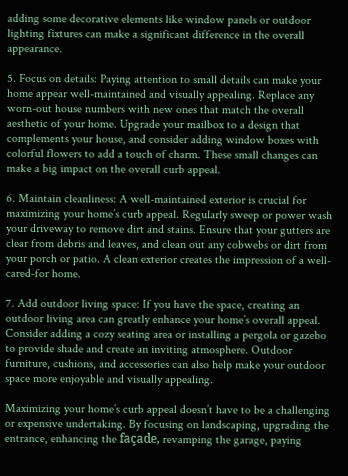adding some decorative elements like window panels or outdoor lighting fixtures can make a significant difference in the overall appearance.

5. Focus on details: Paying attention to small details can make your home appear well-maintained and visually appealing. Replace any worn-out house numbers with new ones that match the overall aesthetic of your home. Upgrade your mailbox to a design that complements your house, and consider adding window boxes with colorful flowers to add a touch of charm. These small changes can make a big impact on the overall curb appeal.

6. Maintain cleanliness: A well-maintained exterior is crucial for maximizing your home’s curb appeal. Regularly sweep or power wash your driveway to remove dirt and stains. Ensure that your gutters are clear from debris and leaves, and clean out any cobwebs or dirt from your porch or patio. A clean exterior creates the impression of a well-cared-for home.

7. Add outdoor living space: If you have the space, creating an outdoor living area can greatly enhance your home’s overall appeal. Consider adding a cozy seating area or installing a pergola or gazebo to provide shade and create an inviting atmosphere. Outdoor furniture, cushions, and accessories can also help make your outdoor space more enjoyable and visually appealing.

Maximizing your home’s curb appeal doesn’t have to be a challenging or expensive undertaking. By focusing on landscaping, upgrading the entrance, enhancing the façade, revamping the garage, paying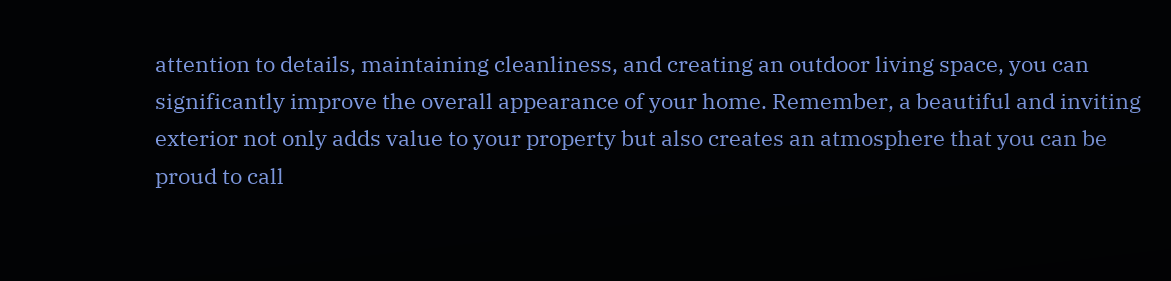attention to details, maintaining cleanliness, and creating an outdoor living space, you can significantly improve the overall appearance of your home. Remember, a beautiful and inviting exterior not only adds value to your property but also creates an atmosphere that you can be proud to call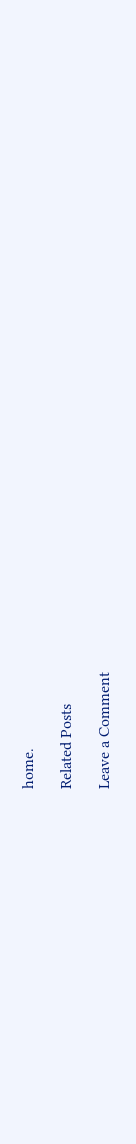home.

Related Posts

Leave a Comment